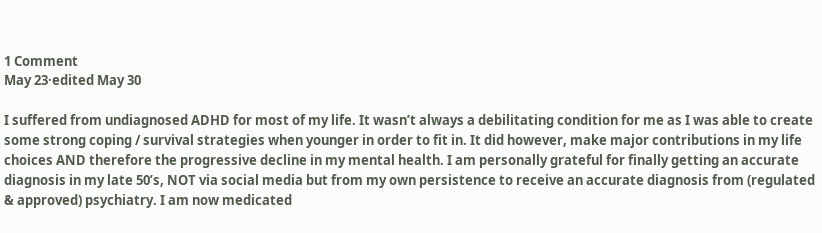1 Comment
May 23·edited May 30

I suffered from undiagnosed ADHD for most of my life. It wasn’t always a debilitating condition for me as I was able to create some strong coping / survival strategies when younger in order to fit in. It did however, make major contributions in my life choices AND therefore the progressive decline in my mental health. I am personally grateful for finally getting an accurate diagnosis in my late 50’s, NOT via social media but from my own persistence to receive an accurate diagnosis from (regulated & approved) psychiatry. I am now medicated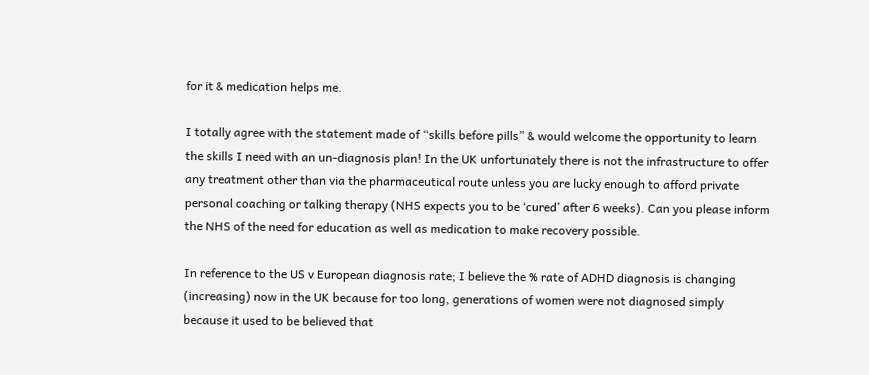for it & medication helps me.

I totally agree with the statement made of “skills before pills” & would welcome the opportunity to learn the skills I need with an un-diagnosis plan! In the UK unfortunately there is not the infrastructure to offer any treatment other than via the pharmaceutical route unless you are lucky enough to afford private personal coaching or talking therapy (NHS expects you to be ‘cured’ after 6 weeks). Can you please inform the NHS of the need for education as well as medication to make recovery possible.

In reference to the US v European diagnosis rate; I believe the % rate of ADHD diagnosis is changing (increasing) now in the UK because for too long, generations of women were not diagnosed simply because it used to be believed that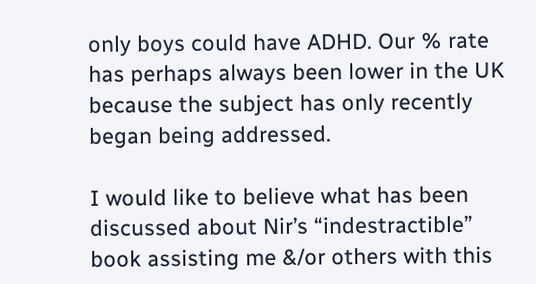only boys could have ADHD. Our % rate has perhaps always been lower in the UK because the subject has only recently began being addressed.

I would like to believe what has been discussed about Nir’s “indestractible” book assisting me &/or others with this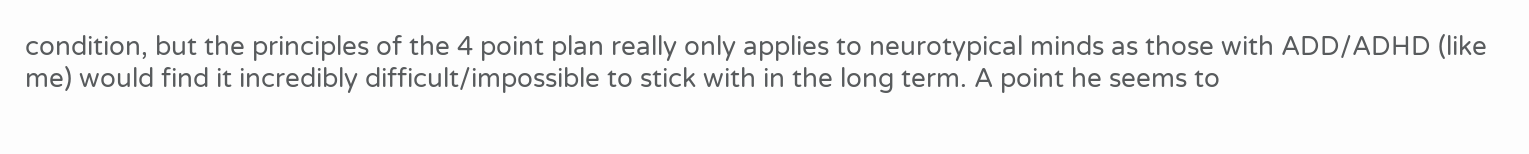condition, but the principles of the 4 point plan really only applies to neurotypical minds as those with ADD/ADHD (like me) would find it incredibly difficult/impossible to stick with in the long term. A point he seems to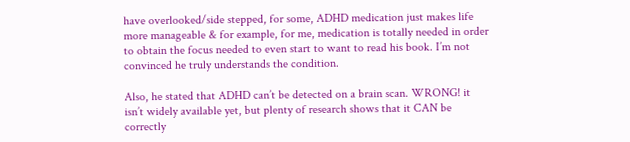have overlooked/side stepped, for some, ADHD medication just makes life more manageable & for example, for me, medication is totally needed in order to obtain the focus needed to even start to want to read his book. I’m not convinced he truly understands the condition.

Also, he stated that ADHD can’t be detected on a brain scan. WRONG! it isn’t widely available yet, but plenty of research shows that it CAN be correctly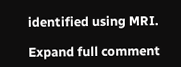identified using MRI.

Expand full comment